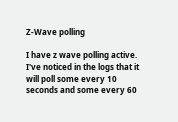Z-Wave polling

I have z wave polling active. I've noticed in the logs that it will poll some every 10 seconds and some every 60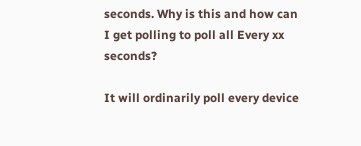seconds. Why is this and how can I get polling to poll all Every xx seconds?

It will ordinarily poll every device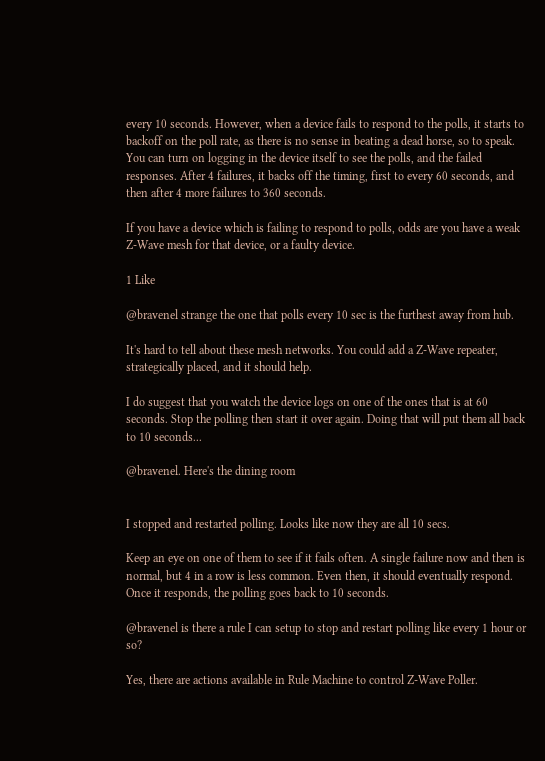every 10 seconds. However, when a device fails to respond to the polls, it starts to backoff on the poll rate, as there is no sense in beating a dead horse, so to speak. You can turn on logging in the device itself to see the polls, and the failed responses. After 4 failures, it backs off the timing, first to every 60 seconds, and then after 4 more failures to 360 seconds.

If you have a device which is failing to respond to polls, odds are you have a weak Z-Wave mesh for that device, or a faulty device.

1 Like

@bravenel strange the one that polls every 10 sec is the furthest away from hub.

It's hard to tell about these mesh networks. You could add a Z-Wave repeater, strategically placed, and it should help.

I do suggest that you watch the device logs on one of the ones that is at 60 seconds. Stop the polling then start it over again. Doing that will put them all back to 10 seconds...

@bravenel. Here's the dining room


I stopped and restarted polling. Looks like now they are all 10 secs.

Keep an eye on one of them to see if it fails often. A single failure now and then is normal, but 4 in a row is less common. Even then, it should eventually respond. Once it responds, the polling goes back to 10 seconds.

@bravenel is there a rule I can setup to stop and restart polling like every 1 hour or so?

Yes, there are actions available in Rule Machine to control Z-Wave Poller.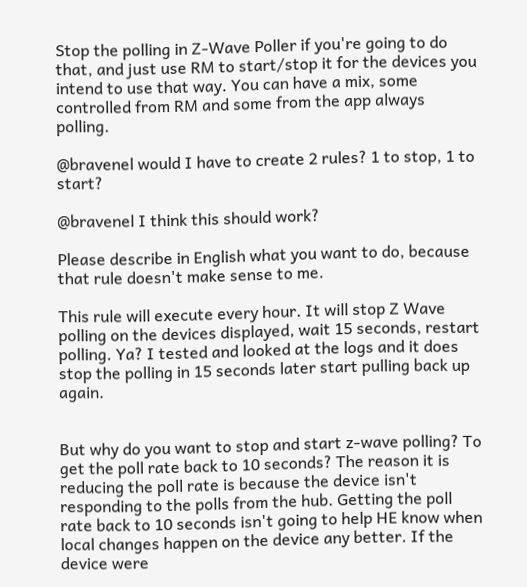Stop the polling in Z-Wave Poller if you're going to do that, and just use RM to start/stop it for the devices you intend to use that way. You can have a mix, some controlled from RM and some from the app always polling.

@bravenel would I have to create 2 rules? 1 to stop, 1 to start?

@bravenel I think this should work?

Please describe in English what you want to do, because that rule doesn't make sense to me.

This rule will execute every hour. It will stop Z Wave polling on the devices displayed, wait 15 seconds, restart polling. Ya? I tested and looked at the logs and it does stop the polling in 15 seconds later start pulling back up again.


But why do you want to stop and start z-wave polling? To get the poll rate back to 10 seconds? The reason it is reducing the poll rate is because the device isn't responding to the polls from the hub. Getting the poll rate back to 10 seconds isn't going to help HE know when local changes happen on the device any better. If the device were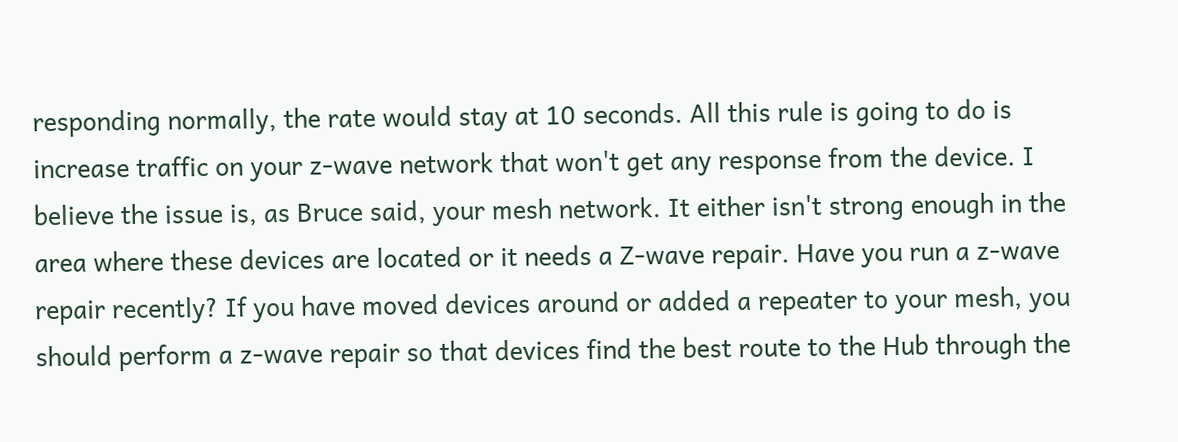responding normally, the rate would stay at 10 seconds. All this rule is going to do is increase traffic on your z-wave network that won't get any response from the device. I believe the issue is, as Bruce said, your mesh network. It either isn't strong enough in the area where these devices are located or it needs a Z-wave repair. Have you run a z-wave repair recently? If you have moved devices around or added a repeater to your mesh, you should perform a z-wave repair so that devices find the best route to the Hub through the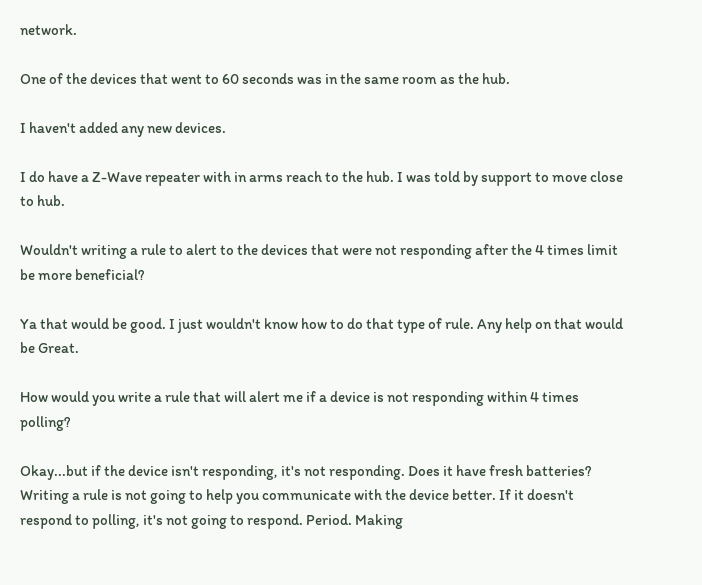network.

One of the devices that went to 60 seconds was in the same room as the hub.

I haven't added any new devices.

I do have a Z-Wave repeater with in arms reach to the hub. I was told by support to move close to hub.

Wouldn't writing a rule to alert to the devices that were not responding after the 4 times limit be more beneficial?

Ya that would be good. I just wouldn't know how to do that type of rule. Any help on that would be Great.

How would you write a rule that will alert me if a device is not responding within 4 times polling?

Okay...but if the device isn't responding, it's not responding. Does it have fresh batteries? Writing a rule is not going to help you communicate with the device better. If it doesn't respond to polling, it's not going to respond. Period. Making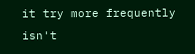it try more frequently isn't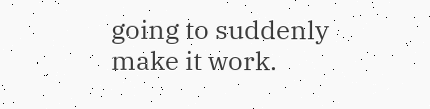going to suddenly make it work.